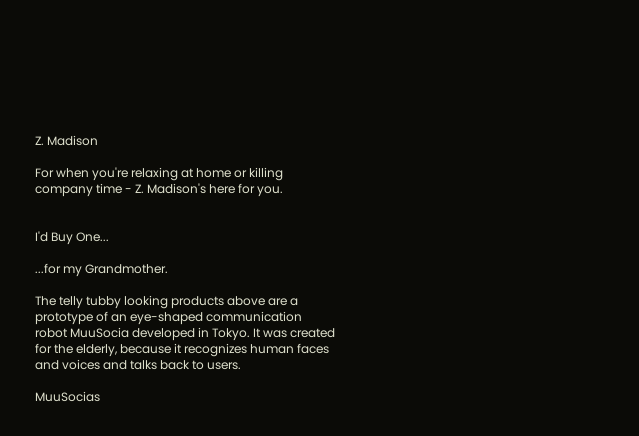Z. Madison

For when you're relaxing at home or killing company time - Z. Madison's here for you.


I'd Buy One...

...for my Grandmother.

The telly tubby looking products above are a prototype of an eye-shaped communication robot MuuSocia developed in Tokyo. It was created for the elderly, because it recognizes human faces and voices and talks back to users.

MuuSocias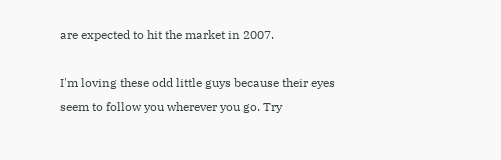are expected to hit the market in 2007.

I'm loving these odd little guys because their eyes seem to follow you wherever you go. Try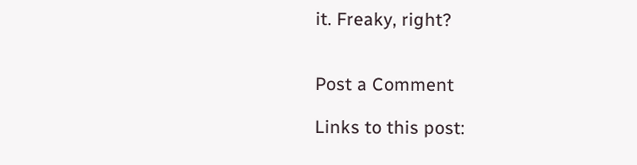it. Freaky, right?


Post a Comment

Links to this post: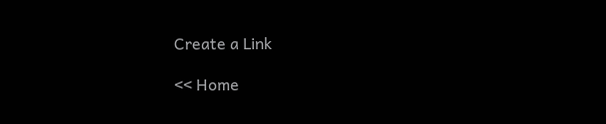Create a Link

<< Home